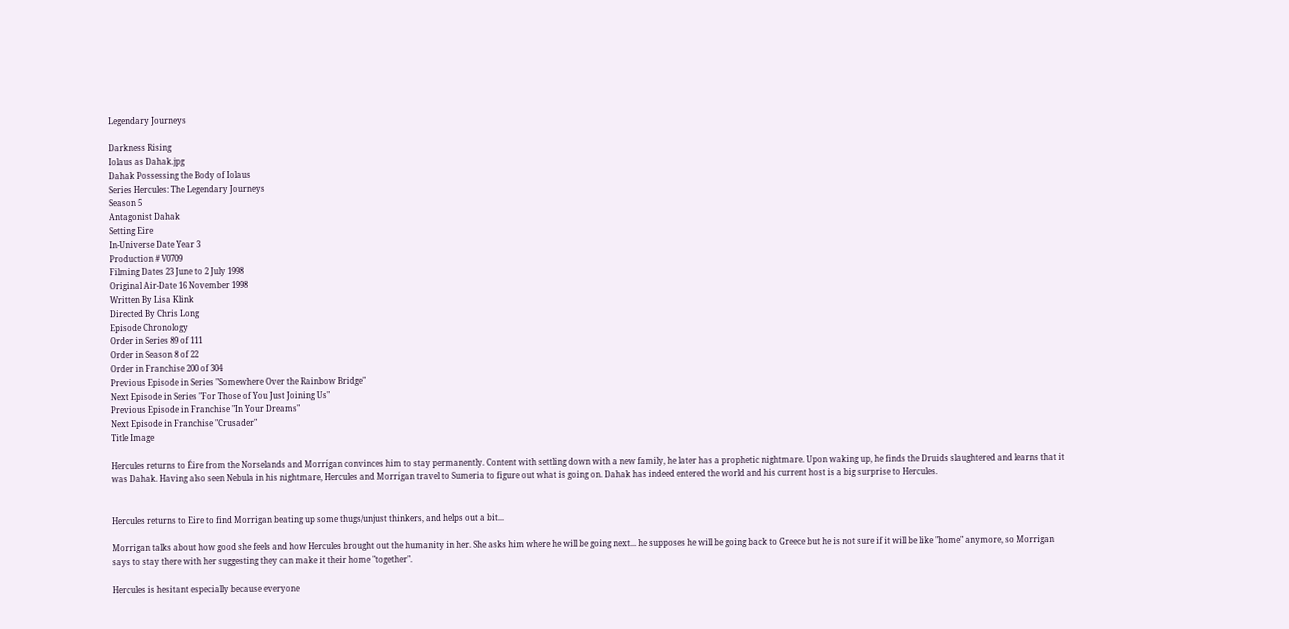Legendary Journeys

Darkness Rising
Iolaus as Dahak.jpg
Dahak Possessing the Body of Iolaus
Series Hercules: The Legendary Journeys
Season 5
Antagonist Dahak
Setting Eire
In-Universe Date Year 3
Production # V0709
Filming Dates 23 June to 2 July 1998
Original Air-Date 16 November 1998
Written By Lisa Klink
Directed By Chris Long
Episode Chronology
Order in Series 89 of 111
Order in Season 8 of 22
Order in Franchise 200 of 304
Previous Episode in Series "Somewhere Over the Rainbow Bridge"
Next Episode in Series "For Those of You Just Joining Us"
Previous Episode in Franchise "In Your Dreams"
Next Episode in Franchise "Crusader"
Title Image

Hercules returns to Éire from the Norselands and Morrígan convinces him to stay permanently. Content with settling down with a new family, he later has a prophetic nightmare. Upon waking up, he finds the Druids slaughtered and learns that it was Dahak. Having also seen Nebula in his nightmare, Hercules and Morrígan travel to Sumeria to figure out what is going on. Dahak has indeed entered the world and his current host is a big surprise to Hercules.


Hercules returns to Eire to find Morrigan beating up some thugs/unjust thinkers, and helps out a bit...

Morrigan talks about how good she feels and how Hercules brought out the humanity in her. She asks him where he will be going next... he supposes he will be going back to Greece but he is not sure if it will be like "home" anymore, so Morrigan says to stay there with her suggesting they can make it their home "together".

Hercules is hesitant especially because everyone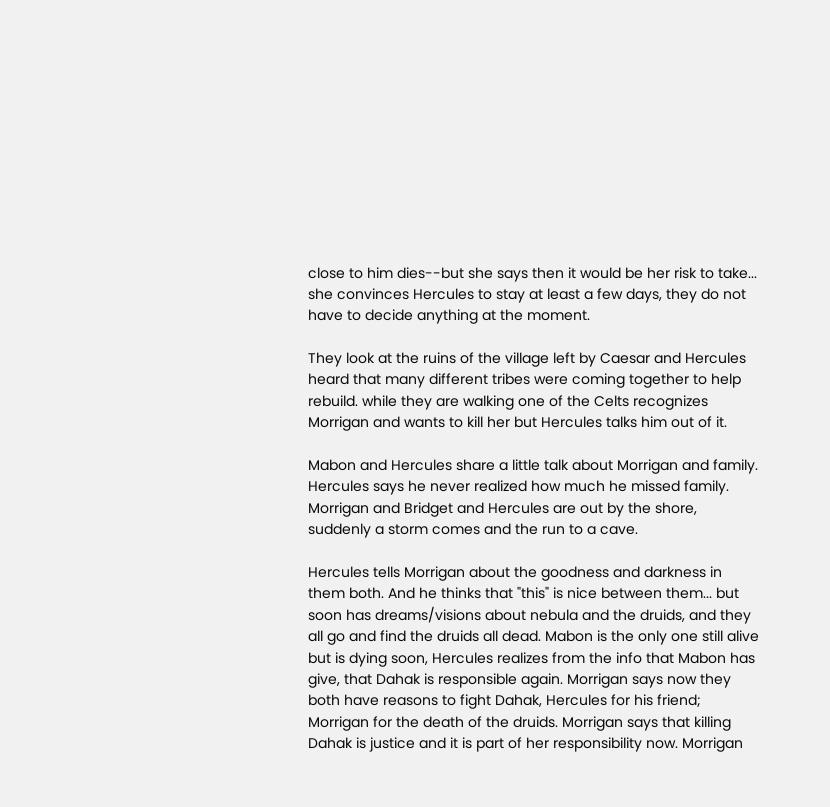close to him dies--but she says then it would be her risk to take... she convinces Hercules to stay at least a few days, they do not have to decide anything at the moment.

They look at the ruins of the village left by Caesar and Hercules heard that many different tribes were coming together to help rebuild. while they are walking one of the Celts recognizes Morrigan and wants to kill her but Hercules talks him out of it.

Mabon and Hercules share a little talk about Morrigan and family. Hercules says he never realized how much he missed family. Morrigan and Bridget and Hercules are out by the shore, suddenly a storm comes and the run to a cave.

Hercules tells Morrigan about the goodness and darkness in them both. And he thinks that "this" is nice between them... but soon has dreams/visions about nebula and the druids, and they all go and find the druids all dead. Mabon is the only one still alive but is dying soon, Hercules realizes from the info that Mabon has give, that Dahak is responsible again. Morrigan says now they both have reasons to fight Dahak, Hercules for his friend; Morrigan for the death of the druids. Morrigan says that killing Dahak is justice and it is part of her responsibility now. Morrigan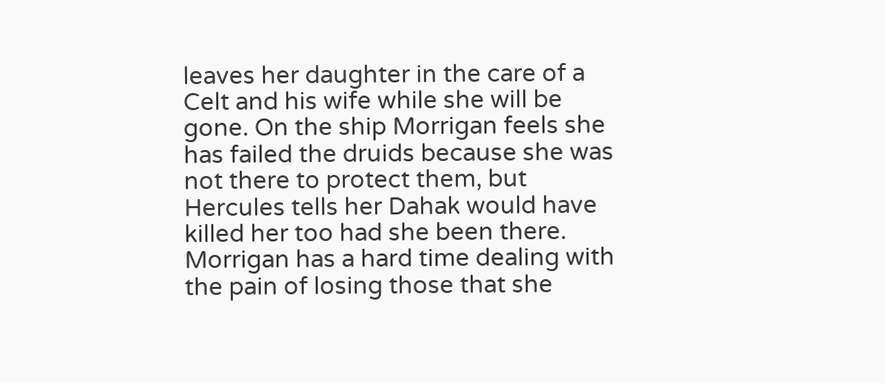leaves her daughter in the care of a Celt and his wife while she will be gone. On the ship Morrigan feels she has failed the druids because she was not there to protect them, but Hercules tells her Dahak would have killed her too had she been there. Morrigan has a hard time dealing with the pain of losing those that she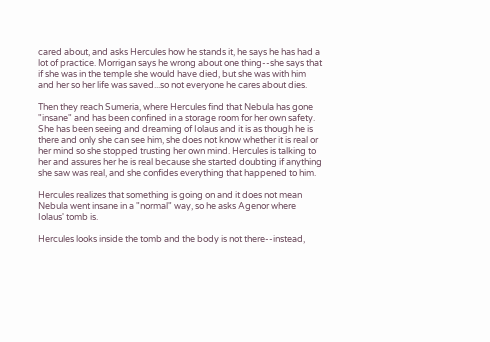cared about, and asks Hercules how he stands it, he says he has had a lot of practice. Morrigan says he wrong about one thing--she says that if she was in the temple she would have died, but she was with him and her so her life was saved...so not everyone he cares about dies.

Then they reach Sumeria, where Hercules find that Nebula has gone "insane" and has been confined in a storage room for her own safety. She has been seeing and dreaming of Iolaus and it is as though he is there and only she can see him, she does not know whether it is real or her mind so she stopped trusting her own mind. Hercules is talking to her and assures her he is real because she started doubting if anything she saw was real, and she confides everything that happened to him.

Hercules realizes that something is going on and it does not mean Nebula went insane in a "normal" way, so he asks Agenor where Iolaus' tomb is.

Hercules looks inside the tomb and the body is not there--instead,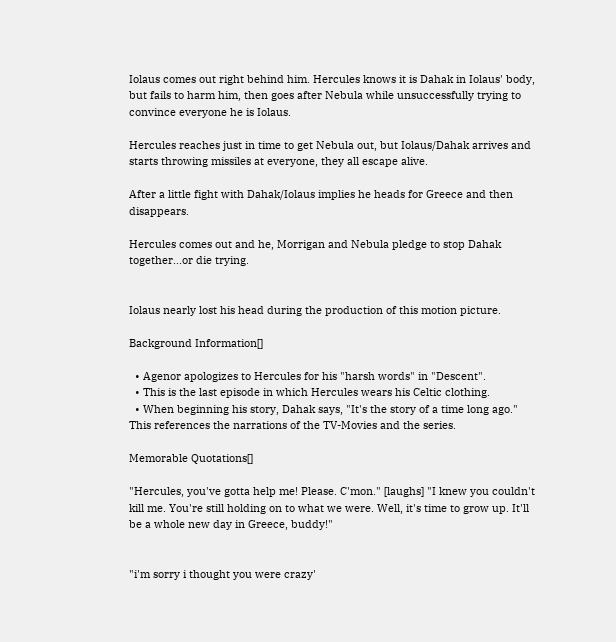Iolaus comes out right behind him. Hercules knows it is Dahak in Iolaus' body, but fails to harm him, then goes after Nebula while unsuccessfully trying to convince everyone he is Iolaus.

Hercules reaches just in time to get Nebula out, but Iolaus/Dahak arrives and starts throwing missiles at everyone, they all escape alive.

After a little fight with Dahak/Iolaus implies he heads for Greece and then disappears.

Hercules comes out and he, Morrigan and Nebula pledge to stop Dahak together...or die trying.


Iolaus nearly lost his head during the production of this motion picture.

Background Information[]

  • Agenor apologizes to Hercules for his "harsh words" in "Descent".
  • This is the last episode in which Hercules wears his Celtic clothing.
  • When beginning his story, Dahak says, "It's the story of a time long ago." This references the narrations of the TV-Movies and the series.

Memorable Quotations[]

"Hercules, you've gotta help me! Please. C'mon." [laughs] "I knew you couldn't kill me. You're still holding on to what we were. Well, it's time to grow up. It'll be a whole new day in Greece, buddy!"


"i'm sorry i thought you were crazy'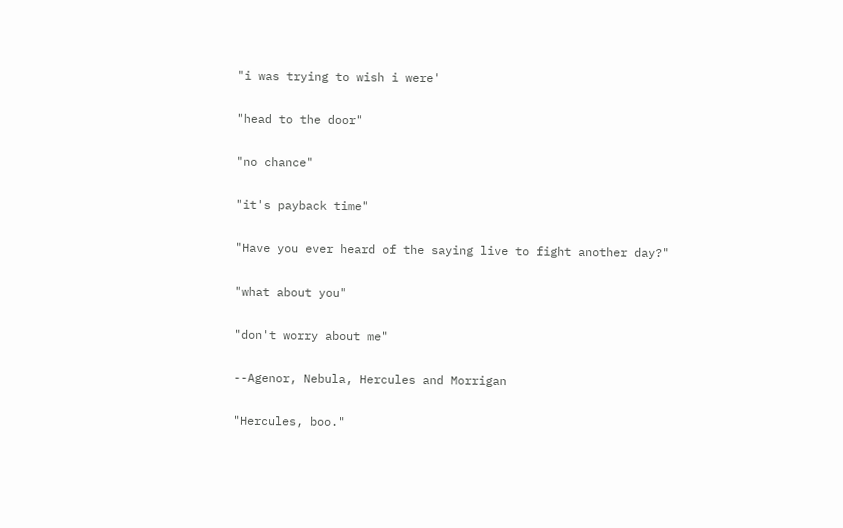"i was trying to wish i were'

"head to the door"

"no chance"

"it's payback time"

"Have you ever heard of the saying live to fight another day?"

"what about you"

"don't worry about me"

--Agenor, Nebula, Hercules and Morrigan

"Hercules, boo."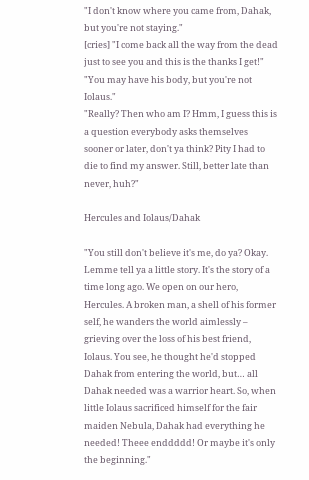"I don't know where you came from, Dahak, but you're not staying."
[cries] "I come back all the way from the dead just to see you and this is the thanks I get!"
"You may have his body, but you're not Iolaus."
"Really? Then who am I? Hmm, I guess this is a question everybody asks themselves sooner or later, don't ya think? Pity I had to die to find my answer. Still, better late than never, huh?"

Hercules and Iolaus/Dahak

"You still don't believe it's me, do ya? Okay. Lemme tell ya a little story. It's the story of a time long ago. We open on our hero, Hercules. A broken man, a shell of his former self, he wanders the world aimlessly – grieving over the loss of his best friend, Iolaus. You see, he thought he'd stopped Dahak from entering the world, but… all Dahak needed was a warrior heart. So, when little Iolaus sacrificed himself for the fair maiden Nebula, Dahak had everything he needed! Theee enddddd! Or maybe it's only the beginning."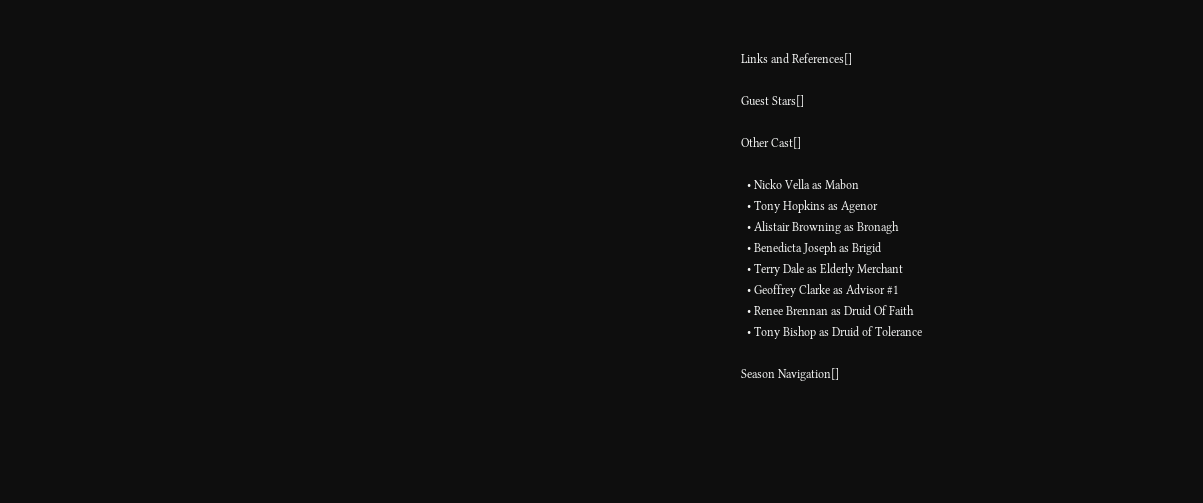Links and References[]

Guest Stars[]

Other Cast[]

  • Nicko Vella as Mabon
  • Tony Hopkins as Agenor
  • Alistair Browning as Bronagh
  • Benedicta Joseph as Brigid
  • Terry Dale as Elderly Merchant
  • Geoffrey Clarke as Advisor #1
  • Renee Brennan as Druid Of Faith
  • Tony Bishop as Druid of Tolerance

Season Navigation[]